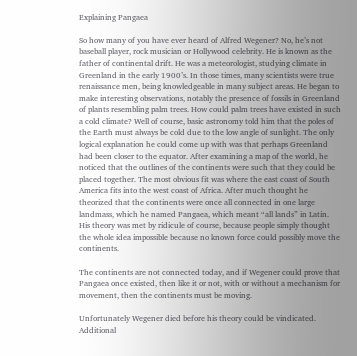Explaining Pangaea

So how many of you have ever heard of Alfred Wegener? No, he’s not baseball player, rock musician or Hollywood celebrity. He is known as the father of continental drift. He was a meteorologist, studying climate in Greenland in the early 1900’s. In those times, many scientists were true renaissance men, being knowledgeable in many subject areas. He began to make interesting observations, notably the presence of fossils in Greenland of plants resembling palm trees. How could palm trees have existed in such a cold climate? Well of course, basic astronomy told him that the poles of the Earth must always be cold due to the low angle of sunlight. The only logical explanation he could come up with was that perhaps Greenland had been closer to the equator. After examining a map of the world, he noticed that the outlines of the continents were such that they could be placed together. The most obvious fit was where the east coast of South America fits into the west coast of Africa. After much thought he theorized that the continents were once all connected in one large landmass, which he named Pangaea, which meant “all lands” in Latin. His theory was met by ridicule of course, because people simply thought the whole idea impossible because no known force could possibly move the continents.

The continents are not connected today, and if Wegener could prove that Pangaea once existed, then like it or not, with or without a mechanism for movement, then the continents must be moving.

Unfortunately Wegener died before his theory could be vindicated. Additional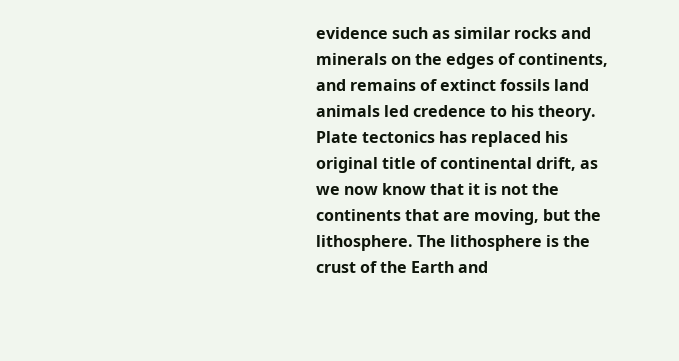evidence such as similar rocks and minerals on the edges of continents, and remains of extinct fossils land animals led credence to his theory. Plate tectonics has replaced his original title of continental drift, as we now know that it is not the continents that are moving, but the lithosphere. The lithosphere is the crust of the Earth and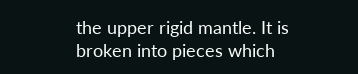the upper rigid mantle. It is broken into pieces which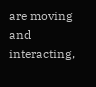are moving and interacting,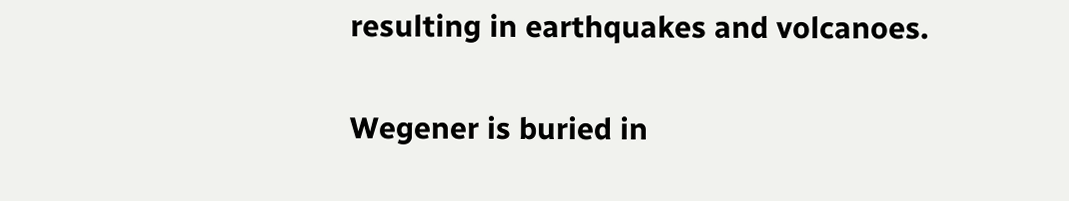resulting in earthquakes and volcanoes.

Wegener is buried in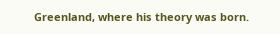Greenland, where his theory was born.